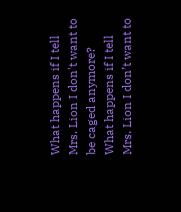What happens if I tell Mrs. Lion I don't want to be caged anymore?
What happens if I tell Mrs. Lion I don’t want to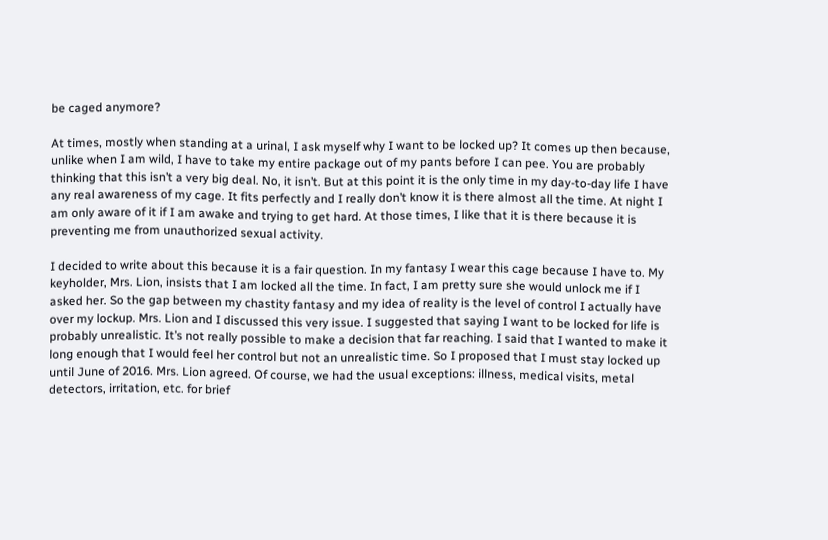be caged anymore?

At times, mostly when standing at a urinal, I ask myself why I want to be locked up? It comes up then because, unlike when I am wild, I have to take my entire package out of my pants before I can pee. You are probably thinking that this isn’t a very big deal. No, it isn’t. But at this point it is the only time in my day-to-day life I have any real awareness of my cage. It fits perfectly and I really don’t know it is there almost all the time. At night I am only aware of it if I am awake and trying to get hard. At those times, I like that it is there because it is preventing me from unauthorized sexual activity.

I decided to write about this because it is a fair question. In my fantasy I wear this cage because I have to. My keyholder, Mrs. Lion, insists that I am locked all the time. In fact, I am pretty sure she would unlock me if I asked her. So the gap between my chastity fantasy and my idea of reality is the level of control I actually have over my lockup. Mrs. Lion and I discussed this very issue. I suggested that saying I want to be locked for life is probably unrealistic. It’s not really possible to make a decision that far reaching. I said that I wanted to make it long enough that I would feel her control but not an unrealistic time. So I proposed that I must stay locked up until June of 2016. Mrs. Lion agreed. Of course, we had the usual exceptions: illness, medical visits, metal detectors, irritation, etc. for brief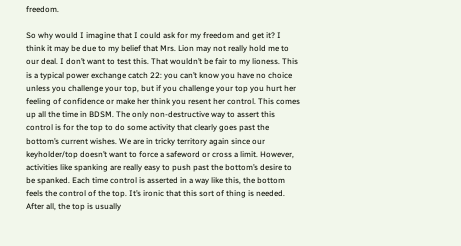freedom.

So why would I imagine that I could ask for my freedom and get it? I think it may be due to my belief that Mrs. Lion may not really hold me to our deal. I don’t want to test this. That wouldn’t be fair to my lioness. This is a typical power exchange catch 22: you can’t know you have no choice unless you challenge your top, but if you challenge your top you hurt her feeling of confidence or make her think you resent her control. This comes up all the time in BDSM. The only non-destructive way to assert this control is for the top to do some activity that clearly goes past the bottom’s current wishes. We are in tricky territory again since our keyholder/top doesn’t want to force a safeword or cross a limit. However, activities like spanking are really easy to push past the bottom’s desire to be spanked. Each time control is asserted in a way like this, the bottom feels the control of the top. It’s ironic that this sort of thing is needed. After all, the top is usually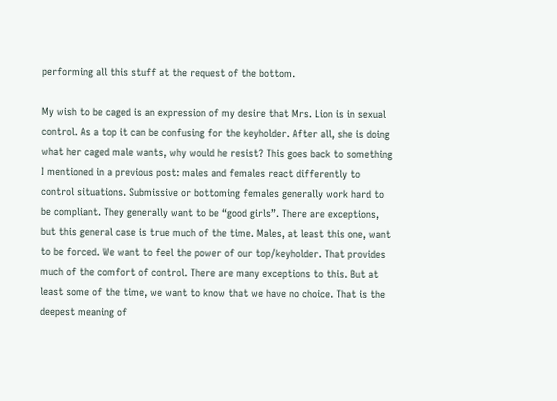performing all this stuff at the request of the bottom.

My wish to be caged is an expression of my desire that Mrs. Lion is in sexual control. As a top it can be confusing for the keyholder. After all, she is doing what her caged male wants, why would he resist? This goes back to something I mentioned in a previous post: males and females react differently to control situations. Submissive or bottoming females generally work hard to be compliant. They generally want to be “good girls”. There are exceptions, but this general case is true much of the time. Males, at least this one, want to be forced. We want to feel the power of our top/keyholder. That provides much of the comfort of control. There are many exceptions to this. But at least some of the time, we want to know that we have no choice. That is the deepest meaning of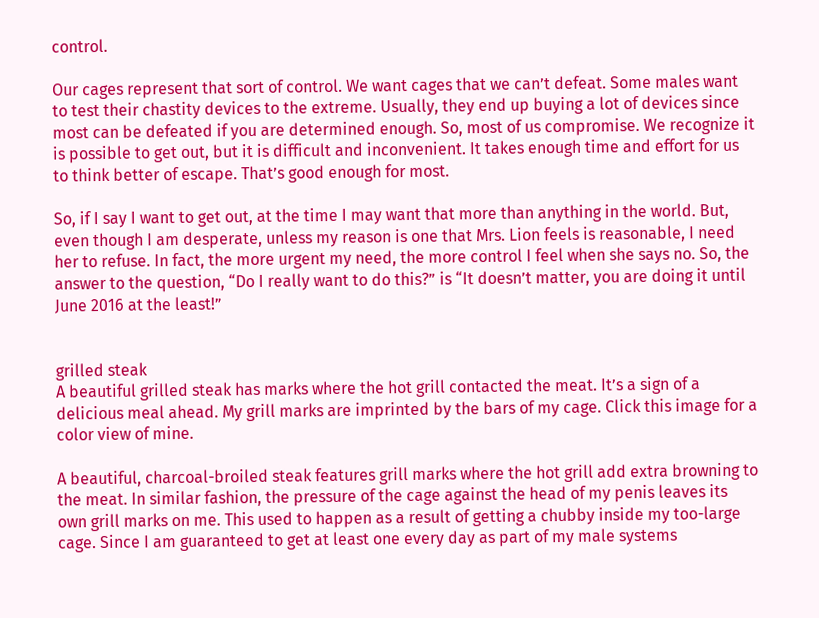control.

Our cages represent that sort of control. We want cages that we can’t defeat. Some males want to test their chastity devices to the extreme. Usually, they end up buying a lot of devices since most can be defeated if you are determined enough. So, most of us compromise. We recognize it is possible to get out, but it is difficult and inconvenient. It takes enough time and effort for us to think better of escape. That’s good enough for most.

So, if I say I want to get out, at the time I may want that more than anything in the world. But, even though I am desperate, unless my reason is one that Mrs. Lion feels is reasonable, I need her to refuse. In fact, the more urgent my need, the more control I feel when she says no. So, the answer to the question, “Do I really want to do this?” is “It doesn’t matter, you are doing it until June 2016 at the least!”


grilled steak
A beautiful grilled steak has marks where the hot grill contacted the meat. It’s a sign of a delicious meal ahead. My grill marks are imprinted by the bars of my cage. Click this image for a color view of mine.

A beautiful, charcoal-broiled steak features grill marks where the hot grill add extra browning to the meat. In similar fashion, the pressure of the cage against the head of my penis leaves its own grill marks on me. This used to happen as a result of getting a chubby inside my too-large cage. Since I am guaranteed to get at least one every day as part of my male systems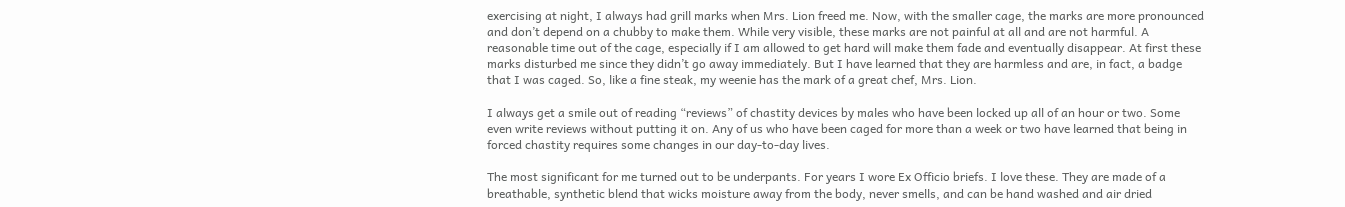exercising at night, I always had grill marks when Mrs. Lion freed me. Now, with the smaller cage, the marks are more pronounced and don’t depend on a chubby to make them. While very visible, these marks are not painful at all and are not harmful. A reasonable time out of the cage, especially if I am allowed to get hard will make them fade and eventually disappear. At first these marks disturbed me since they didn’t go away immediately. But I have learned that they are harmless and are, in fact, a badge that I was caged. So, like a fine steak, my weenie has the mark of a great chef, Mrs. Lion.

I always get a smile out of reading “reviews” of chastity devices by males who have been locked up all of an hour or two. Some even write reviews without putting it on. Any of us who have been caged for more than a week or two have learned that being in forced chastity requires some changes in our day-to-day lives.

The most significant for me turned out to be underpants. For years I wore Ex Officio briefs. I love these. They are made of a breathable, synthetic blend that wicks moisture away from the body, never smells, and can be hand washed and air dried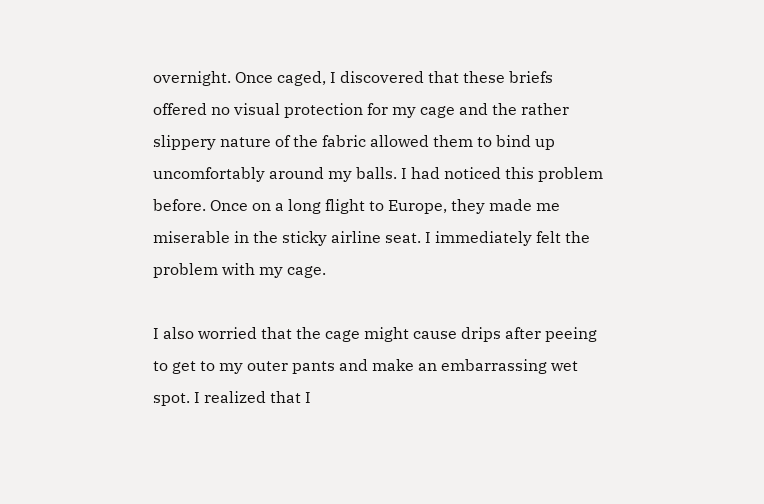overnight. Once caged, I discovered that these briefs offered no visual protection for my cage and the rather slippery nature of the fabric allowed them to bind up uncomfortably around my balls. I had noticed this problem before. Once on a long flight to Europe, they made me miserable in the sticky airline seat. I immediately felt the problem with my cage.

I also worried that the cage might cause drips after peeing to get to my outer pants and make an embarrassing wet spot. I realized that I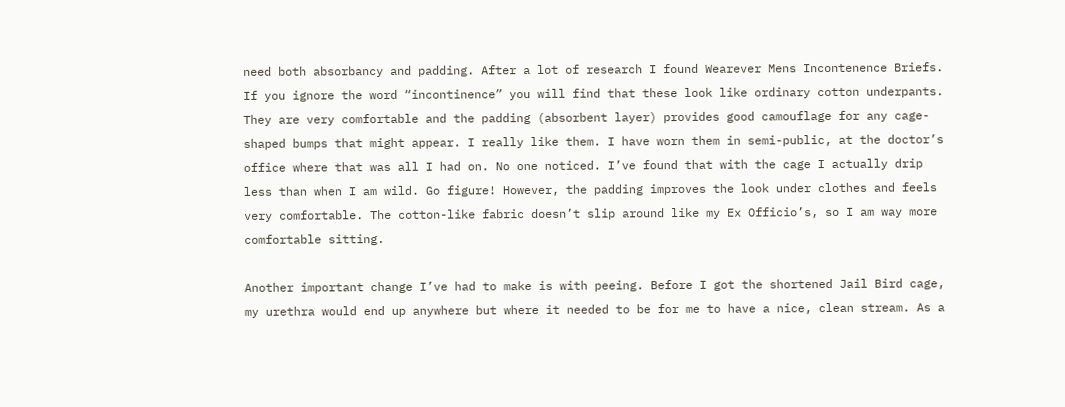need both absorbancy and padding. After a lot of research I found Wearever Mens Incontenence Briefs. If you ignore the word “incontinence” you will find that these look like ordinary cotton underpants. They are very comfortable and the padding (absorbent layer) provides good camouflage for any cage-shaped bumps that might appear. I really like them. I have worn them in semi-public, at the doctor’s office where that was all I had on. No one noticed. I’ve found that with the cage I actually drip less than when I am wild. Go figure! However, the padding improves the look under clothes and feels very comfortable. The cotton-like fabric doesn’t slip around like my Ex Officio’s, so I am way more comfortable sitting.

Another important change I’ve had to make is with peeing. Before I got the shortened Jail Bird cage, my urethra would end up anywhere but where it needed to be for me to have a nice, clean stream. As a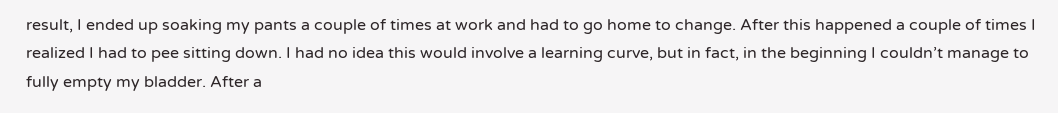result, I ended up soaking my pants a couple of times at work and had to go home to change. After this happened a couple of times I realized I had to pee sitting down. I had no idea this would involve a learning curve, but in fact, in the beginning I couldn’t manage to fully empty my bladder. After a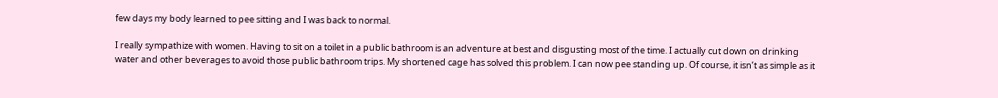few days my body learned to pee sitting and I was back to normal.

I really sympathize with women. Having to sit on a toilet in a public bathroom is an adventure at best and disgusting most of the time. I actually cut down on drinking water and other beverages to avoid those public bathroom trips. My shortened cage has solved this problem. I can now pee standing up. Of course, it isn’t as simple as it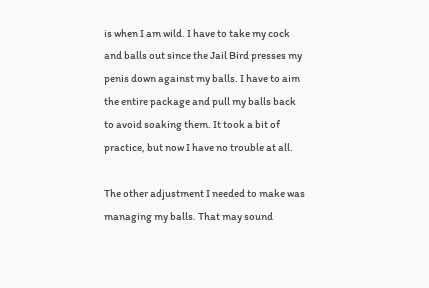is when I am wild. I have to take my cock and balls out since the Jail Bird presses my penis down against my balls. I have to aim the entire package and pull my balls back to avoid soaking them. It took a bit of practice, but now I have no trouble at all.

The other adjustment I needed to make was managing my balls. That may sound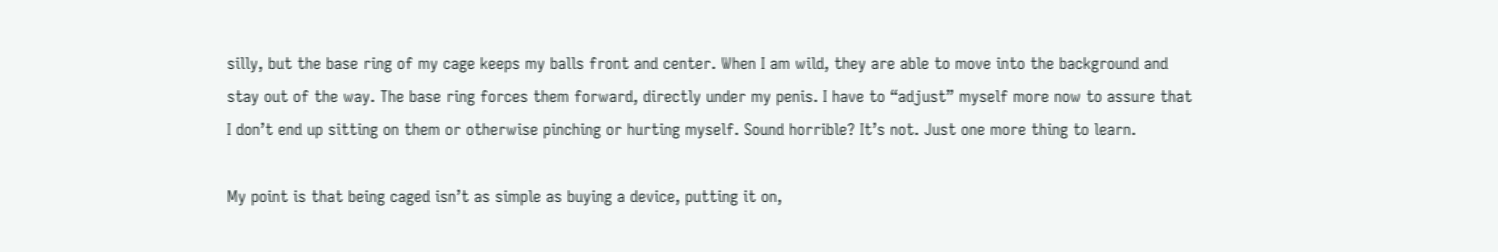silly, but the base ring of my cage keeps my balls front and center. When I am wild, they are able to move into the background and stay out of the way. The base ring forces them forward, directly under my penis. I have to “adjust” myself more now to assure that I don’t end up sitting on them or otherwise pinching or hurting myself. Sound horrible? It’s not. Just one more thing to learn.

My point is that being caged isn’t as simple as buying a device, putting it on,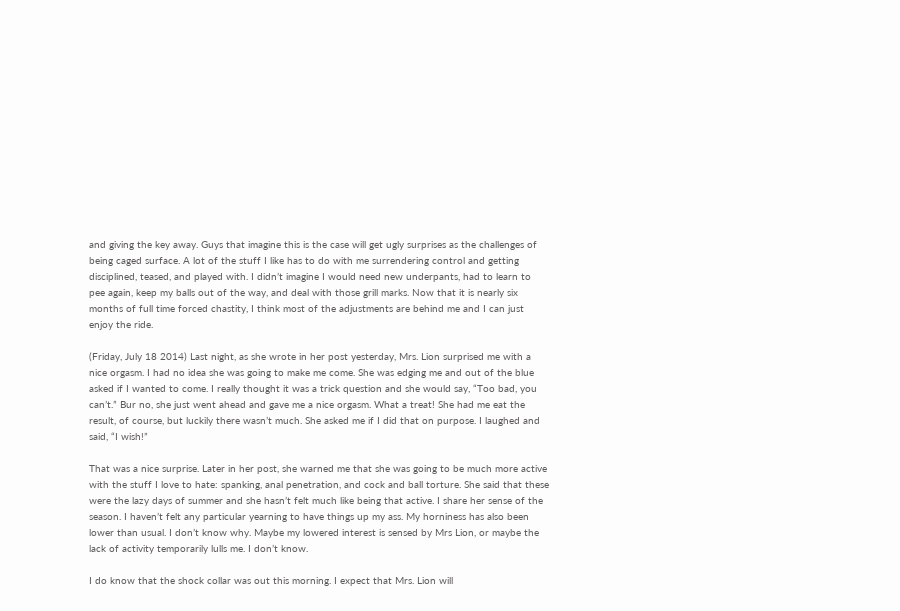and giving the key away. Guys that imagine this is the case will get ugly surprises as the challenges of being caged surface. A lot of the stuff I like has to do with me surrendering control and getting disciplined, teased, and played with. I didn’t imagine I would need new underpants, had to learn to pee again, keep my balls out of the way, and deal with those grill marks. Now that it is nearly six months of full time forced chastity, I think most of the adjustments are behind me and I can just enjoy the ride.

(Friday, July 18 2014) Last night, as she wrote in her post yesterday, Mrs. Lion surprised me with a nice orgasm. I had no idea she was going to make me come. She was edging me and out of the blue asked if I wanted to come. I really thought it was a trick question and she would say, “Too bad, you can’t.” Bur no, she just went ahead and gave me a nice orgasm. What a treat! She had me eat the result, of course, but luckily there wasn’t much. She asked me if I did that on purpose. I laughed and said, “I wish!”

That was a nice surprise. Later in her post, she warned me that she was going to be much more active with the stuff I love to hate: spanking, anal penetration, and cock and ball torture. She said that these were the lazy days of summer and she hasn’t felt much like being that active. I share her sense of the season. I haven’t felt any particular yearning to have things up my ass. My horniness has also been lower than usual. I don’t know why. Maybe my lowered interest is sensed by Mrs Lion, or maybe the lack of activity temporarily lulls me. I don’t know.

I do know that the shock collar was out this morning. I expect that Mrs. Lion will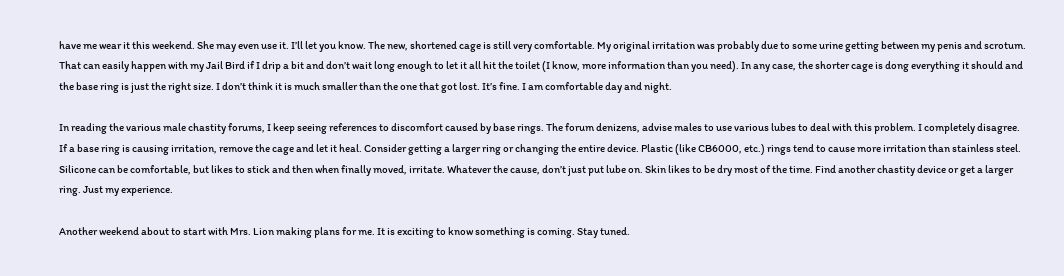have me wear it this weekend. She may even use it. I’ll let you know. The new, shortened cage is still very comfortable. My original irritation was probably due to some urine getting between my penis and scrotum. That can easily happen with my Jail Bird if I drip a bit and don’t wait long enough to let it all hit the toilet (I know, more information than you need). In any case, the shorter cage is dong everything it should and the base ring is just the right size. I don’t think it is much smaller than the one that got lost. It’s fine. I am comfortable day and night.

In reading the various male chastity forums, I keep seeing references to discomfort caused by base rings. The forum denizens, advise males to use various lubes to deal with this problem. I completely disagree. If a base ring is causing irritation, remove the cage and let it heal. Consider getting a larger ring or changing the entire device. Plastic (like CB6000, etc.) rings tend to cause more irritation than stainless steel. Silicone can be comfortable, but likes to stick and then when finally moved, irritate. Whatever the cause, don’t just put lube on. Skin likes to be dry most of the time. Find another chastity device or get a larger ring. Just my experience.

Another weekend about to start with Mrs. Lion making plans for me. It is exciting to know something is coming. Stay tuned.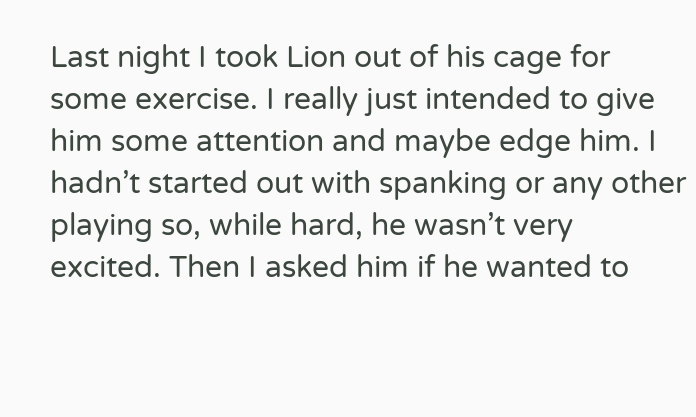Last night I took Lion out of his cage for some exercise. I really just intended to give him some attention and maybe edge him. I hadn’t started out with spanking or any other playing so, while hard, he wasn’t very excited. Then I asked him if he wanted to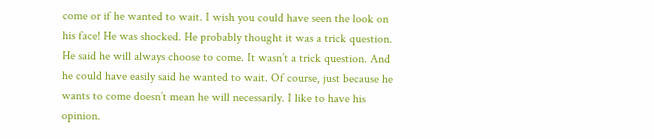come or if he wanted to wait. I wish you could have seen the look on his face! He was shocked. He probably thought it was a trick question. He said he will always choose to come. It wasn’t a trick question. And he could have easily said he wanted to wait. Of course, just because he wants to come doesn’t mean he will necessarily. I like to have his opinion.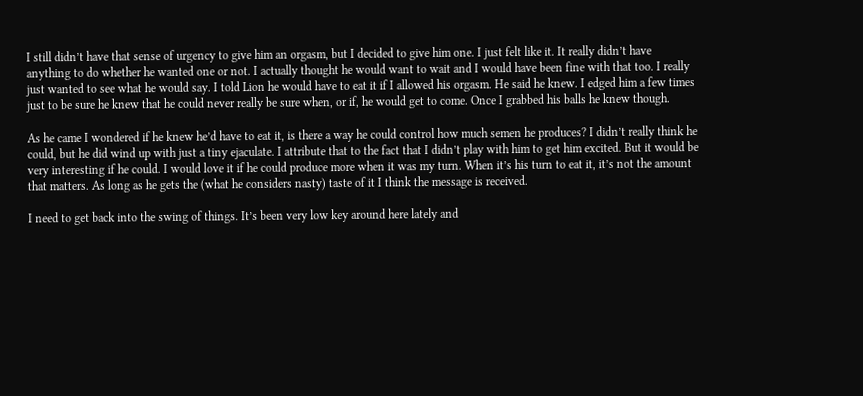I still didn’t have that sense of urgency to give him an orgasm, but I decided to give him one. I just felt like it. It really didn’t have anything to do whether he wanted one or not. I actually thought he would want to wait and I would have been fine with that too. I really just wanted to see what he would say. I told Lion he would have to eat it if I allowed his orgasm. He said he knew. I edged him a few times just to be sure he knew that he could never really be sure when, or if, he would get to come. Once I grabbed his balls he knew though.

As he came I wondered if he knew he’d have to eat it, is there a way he could control how much semen he produces? I didn’t really think he could, but he did wind up with just a tiny ejaculate. I attribute that to the fact that I didn’t play with him to get him excited. But it would be very interesting if he could. I would love it if he could produce more when it was my turn. When it’s his turn to eat it, it’s not the amount that matters. As long as he gets the (what he considers nasty) taste of it I think the message is received.

I need to get back into the swing of things. It’s been very low key around here lately and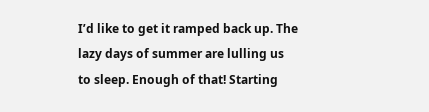I’d like to get it ramped back up. The lazy days of summer are lulling us to sleep. Enough of that! Starting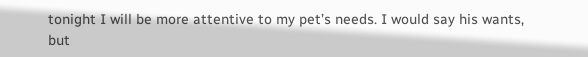tonight I will be more attentive to my pet’s needs. I would say his wants, but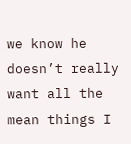we know he doesn’t really want all the mean things I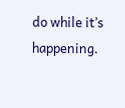do while it’s happening.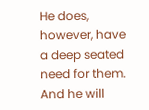He does, however, have a deep seated need for them. And he will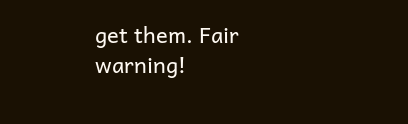get them. Fair warning!